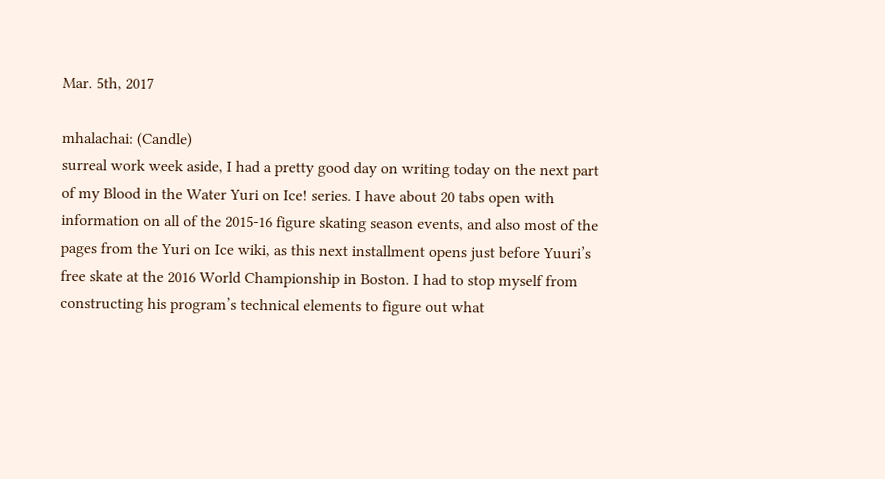Mar. 5th, 2017

mhalachai: (Candle)
surreal work week aside, I had a pretty good day on writing today on the next part of my Blood in the Water Yuri on Ice! series. I have about 20 tabs open with information on all of the 2015-16 figure skating season events, and also most of the pages from the Yuri on Ice wiki, as this next installment opens just before Yuuri’s free skate at the 2016 World Championship in Boston. I had to stop myself from constructing his program’s technical elements to figure out what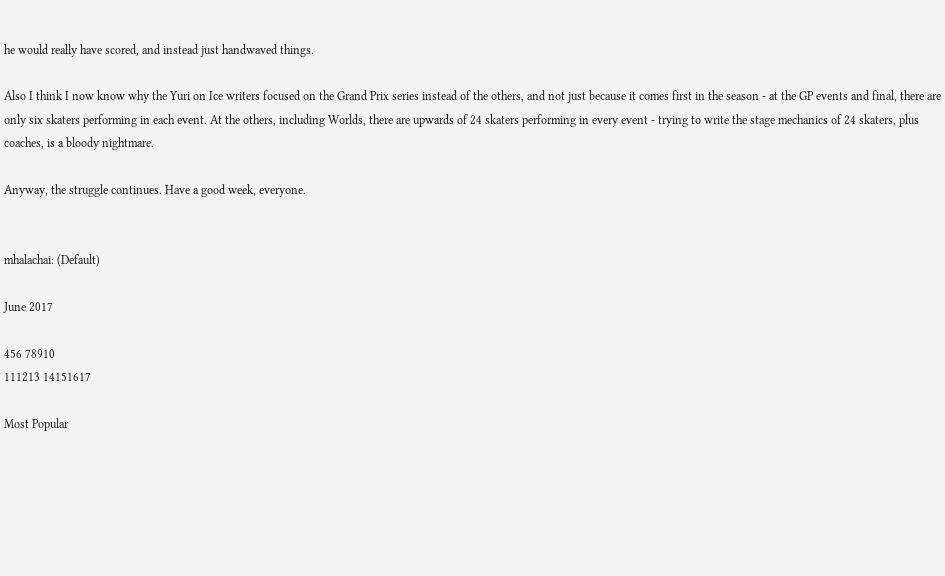he would really have scored, and instead just handwaved things.

Also I think I now know why the Yuri on Ice writers focused on the Grand Prix series instead of the others, and not just because it comes first in the season - at the GP events and final, there are only six skaters performing in each event. At the others, including Worlds, there are upwards of 24 skaters performing in every event - trying to write the stage mechanics of 24 skaters, plus coaches, is a bloody nightmare.

Anyway, the struggle continues. Have a good week, everyone.


mhalachai: (Default)

June 2017

456 78910
111213 14151617

Most Popular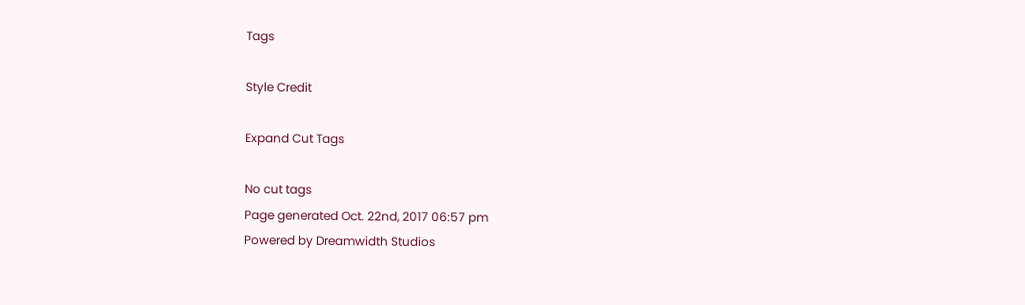Tags

Style Credit

Expand Cut Tags

No cut tags
Page generated Oct. 22nd, 2017 06:57 pm
Powered by Dreamwidth Studios